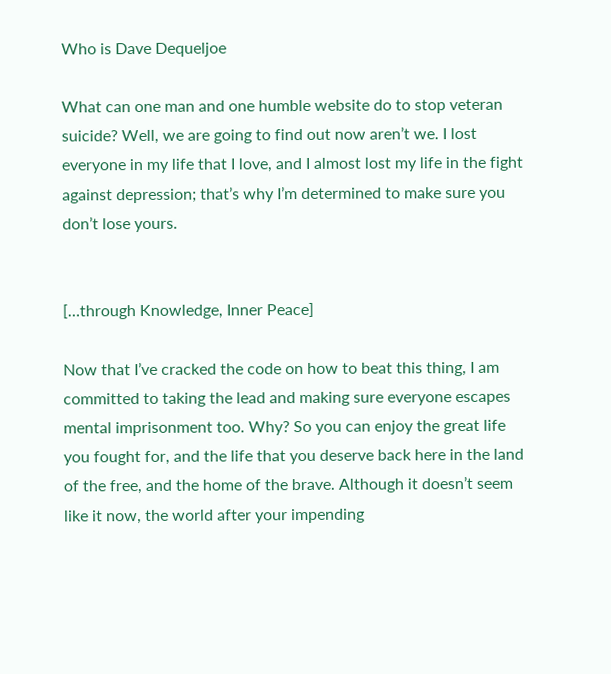Who is Dave Dequeljoe

What can one man and one humble website do to stop veteran suicide? Well, we are going to find out now aren’t we. I lost everyone in my life that I love, and I almost lost my life in the fight against depression; that’s why I’m determined to make sure you don’t lose yours.


[…through Knowledge, Inner Peace]

Now that I’ve cracked the code on how to beat this thing, I am committed to taking the lead and making sure everyone escapes mental imprisonment too. Why? So you can enjoy the great life you fought for, and the life that you deserve back here in the land of the free, and the home of the brave. Although it doesn’t seem like it now, the world after your impending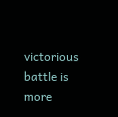victorious battle is more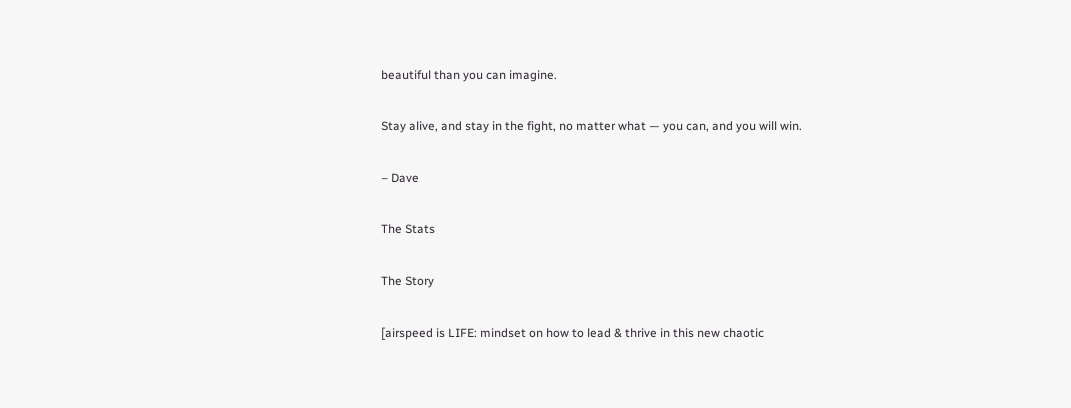beautiful than you can imagine.

Stay alive, and stay in the fight, no matter what — you can, and you will win.

– Dave

The Stats

The Story

[airspeed is LIFE: mindset on how to lead & thrive in this new chaotic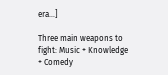era…]

Three main weapons to fight: Music + Knowledge + Comedy